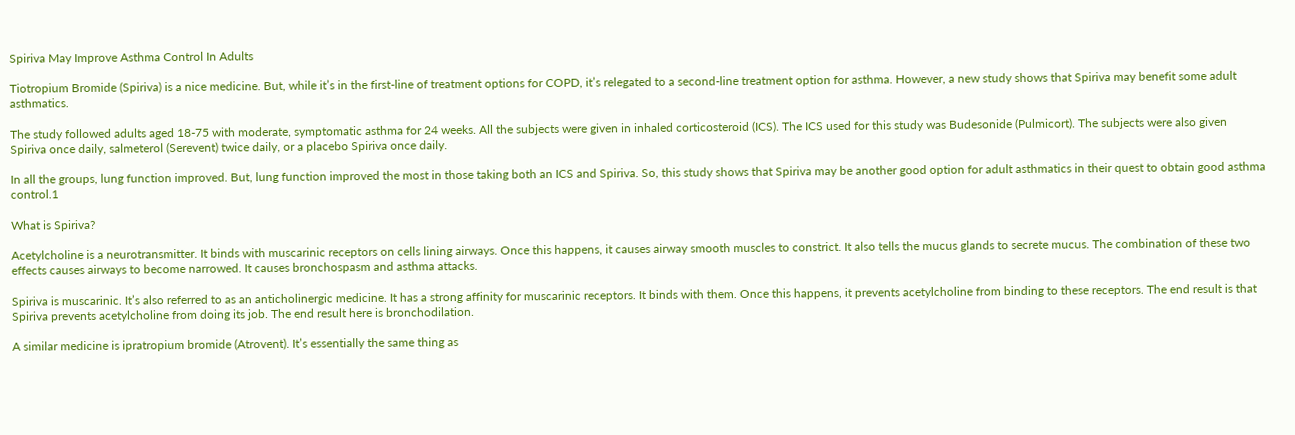Spiriva May Improve Asthma Control In Adults

Tiotropium Bromide (Spiriva) is a nice medicine. But, while it’s in the first-line of treatment options for COPD, it’s relegated to a second-line treatment option for asthma. However, a new study shows that Spiriva may benefit some adult asthmatics.

The study followed adults aged 18-75 with moderate, symptomatic asthma for 24 weeks. All the subjects were given in inhaled corticosteroid (ICS). The ICS used for this study was Budesonide (Pulmicort). The subjects were also given Spiriva once daily, salmeterol (Serevent) twice daily, or a placebo Spiriva once daily.

In all the groups, lung function improved. But, lung function improved the most in those taking both an ICS and Spiriva. So, this study shows that Spiriva may be another good option for adult asthmatics in their quest to obtain good asthma control.1

What is Spiriva?

Acetylcholine is a neurotransmitter. It binds with muscarinic receptors on cells lining airways. Once this happens, it causes airway smooth muscles to constrict. It also tells the mucus glands to secrete mucus. The combination of these two effects causes airways to become narrowed. It causes bronchospasm and asthma attacks.

Spiriva is muscarinic. It’s also referred to as an anticholinergic medicine. It has a strong affinity for muscarinic receptors. It binds with them. Once this happens, it prevents acetylcholine from binding to these receptors. The end result is that Spiriva prevents acetylcholine from doing its job. The end result here is bronchodilation.

A similar medicine is ipratropium bromide (Atrovent). It’s essentially the same thing as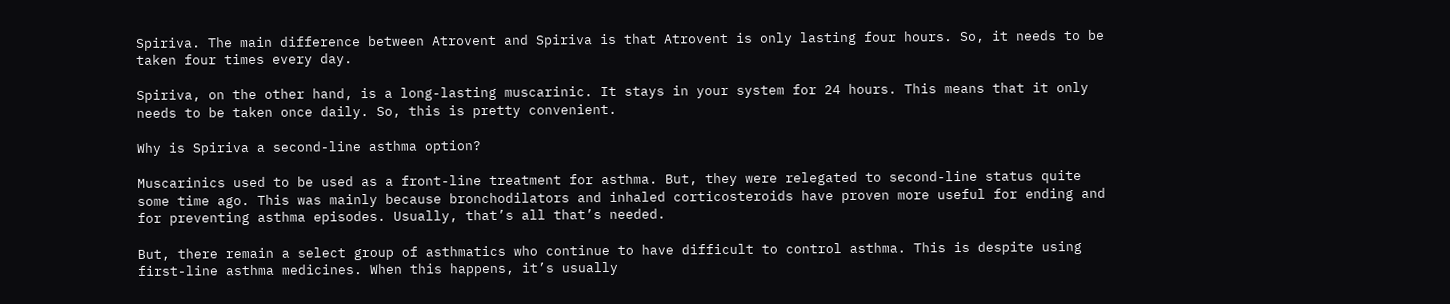Spiriva. The main difference between Atrovent and Spiriva is that Atrovent is only lasting four hours. So, it needs to be taken four times every day.

Spiriva, on the other hand, is a long-lasting muscarinic. It stays in your system for 24 hours. This means that it only needs to be taken once daily. So, this is pretty convenient.

Why is Spiriva a second-line asthma option?

Muscarinics used to be used as a front-line treatment for asthma. But, they were relegated to second-line status quite some time ago. This was mainly because bronchodilators and inhaled corticosteroids have proven more useful for ending and for preventing asthma episodes. Usually, that’s all that’s needed.

But, there remain a select group of asthmatics who continue to have difficult to control asthma. This is despite using first-line asthma medicines. When this happens, it’s usually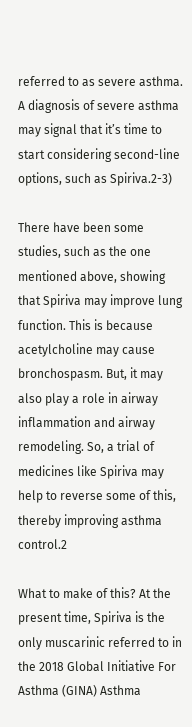referred to as severe asthma. A diagnosis of severe asthma may signal that it’s time to start considering second-line options, such as Spiriva.2-3)

There have been some studies, such as the one mentioned above, showing that Spiriva may improve lung function. This is because acetylcholine may cause bronchospasm. But, it may also play a role in airway inflammation and airway remodeling. So, a trial of medicines like Spiriva may help to reverse some of this, thereby improving asthma control.2

What to make of this? At the present time, Spiriva is the only muscarinic referred to in the 2018 Global Initiative For Asthma (GINA) Asthma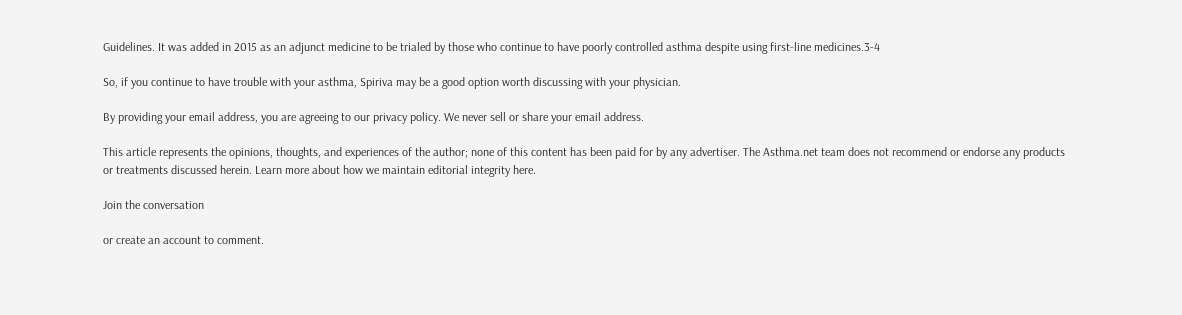Guidelines. It was added in 2015 as an adjunct medicine to be trialed by those who continue to have poorly controlled asthma despite using first-line medicines.3-4

So, if you continue to have trouble with your asthma, Spiriva may be a good option worth discussing with your physician.

By providing your email address, you are agreeing to our privacy policy. We never sell or share your email address.

This article represents the opinions, thoughts, and experiences of the author; none of this content has been paid for by any advertiser. The Asthma.net team does not recommend or endorse any products or treatments discussed herein. Learn more about how we maintain editorial integrity here.

Join the conversation

or create an account to comment.